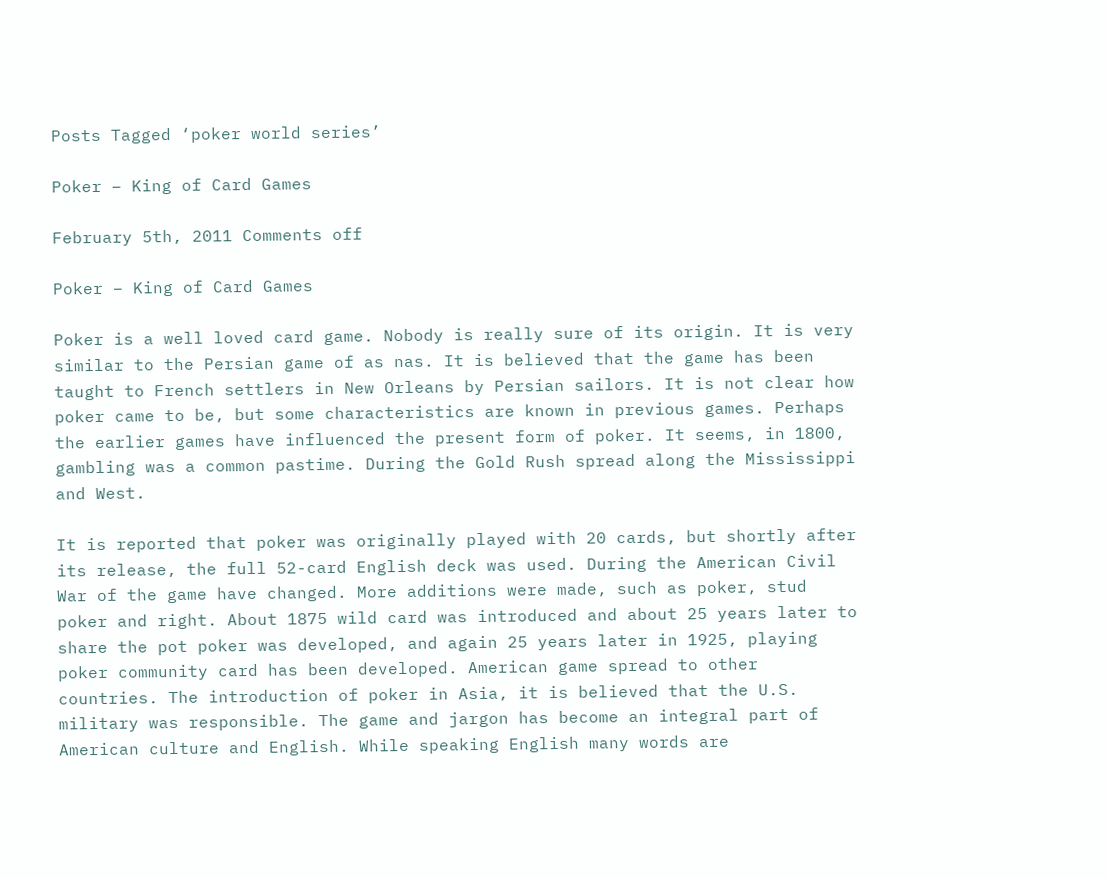Posts Tagged ‘poker world series’

Poker – King of Card Games

February 5th, 2011 Comments off

Poker – King of Card Games

Poker is a well loved card game. Nobody is really sure of its origin. It is very similar to the Persian game of as nas. It is believed that the game has been taught to French settlers in New Orleans by Persian sailors. It is not clear how poker came to be, but some characteristics are known in previous games. Perhaps the earlier games have influenced the present form of poker. It seems, in 1800, gambling was a common pastime. During the Gold Rush spread along the Mississippi and West.

It is reported that poker was originally played with 20 cards, but shortly after its release, the full 52-card English deck was used. During the American Civil War of the game have changed. More additions were made, such as poker, stud poker and right. About 1875 wild card was introduced and about 25 years later to share the pot poker was developed, and again 25 years later in 1925, playing poker community card has been developed. American game spread to other countries. The introduction of poker in Asia, it is believed that the U.S. military was responsible. The game and jargon has become an integral part of American culture and English. While speaking English many words are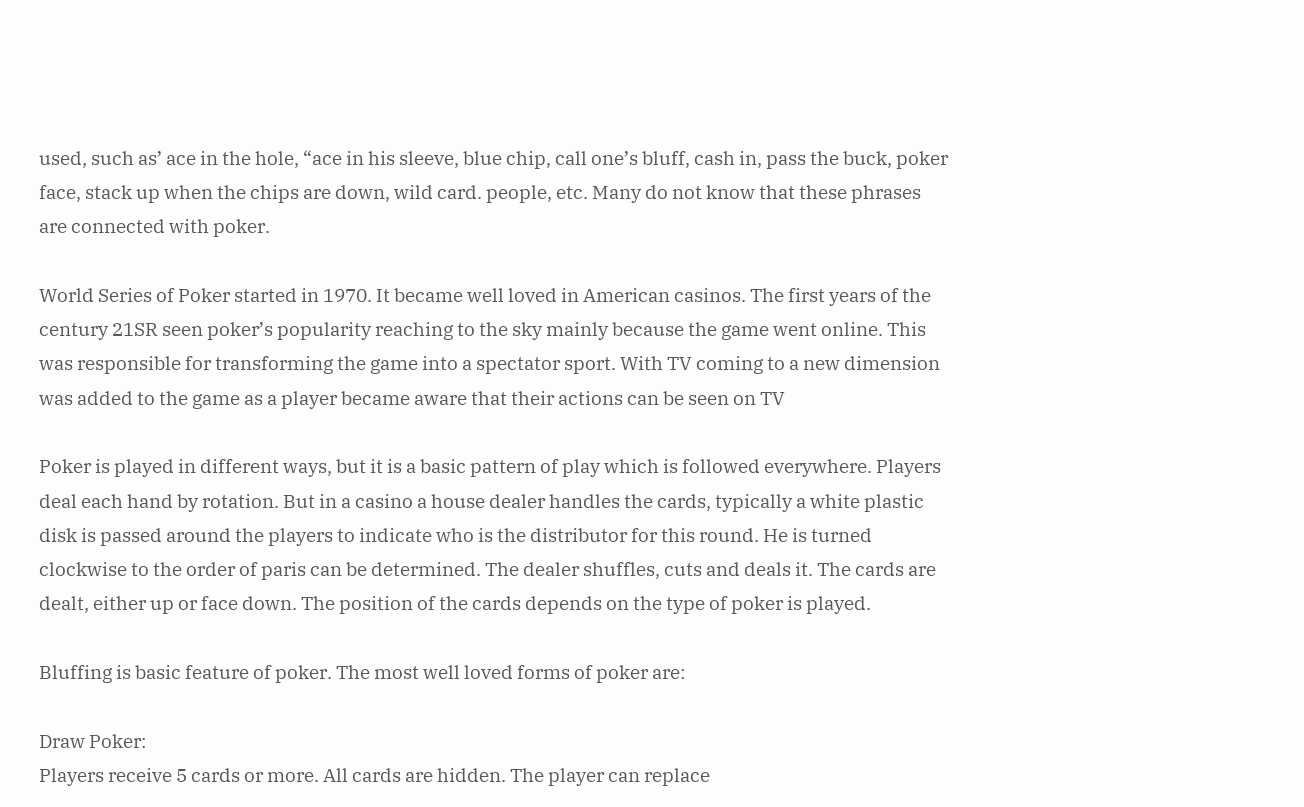used, such as’ ace in the hole, “ace in his sleeve, blue chip, call one’s bluff, cash in, pass the buck, poker face, stack up when the chips are down, wild card. people, etc. Many do not know that these phrases are connected with poker.

World Series of Poker started in 1970. It became well loved in American casinos. The first years of the century 21SR seen poker’s popularity reaching to the sky mainly because the game went online. This was responsible for transforming the game into a spectator sport. With TV coming to a new dimension was added to the game as a player became aware that their actions can be seen on TV

Poker is played in different ways, but it is a basic pattern of play which is followed everywhere. Players deal each hand by rotation. But in a casino a house dealer handles the cards, typically a white plastic disk is passed around the players to indicate who is the distributor for this round. He is turned clockwise to the order of paris can be determined. The dealer shuffles, cuts and deals it. The cards are dealt, either up or face down. The position of the cards depends on the type of poker is played.

Bluffing is basic feature of poker. The most well loved forms of poker are:

Draw Poker:
Players receive 5 cards or more. All cards are hidden. The player can replace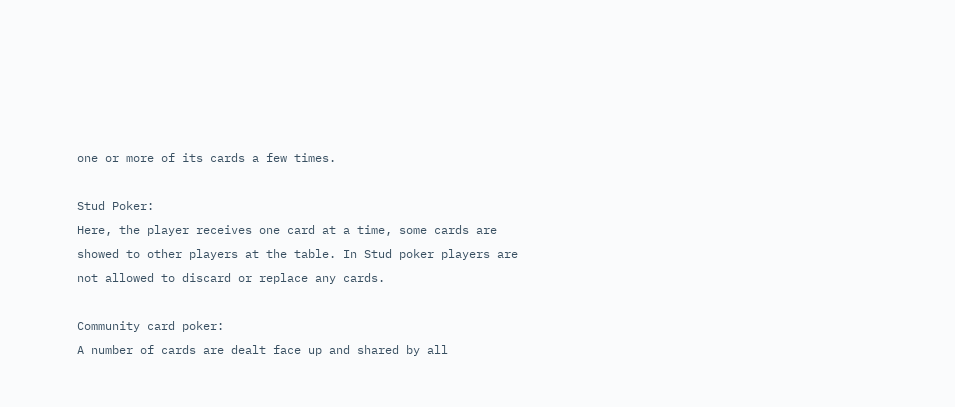one or more of its cards a few times.

Stud Poker:
Here, the player receives one card at a time, some cards are showed to other players at the table. In Stud poker players are not allowed to discard or replace any cards.

Community card poker:
A number of cards are dealt face up and shared by all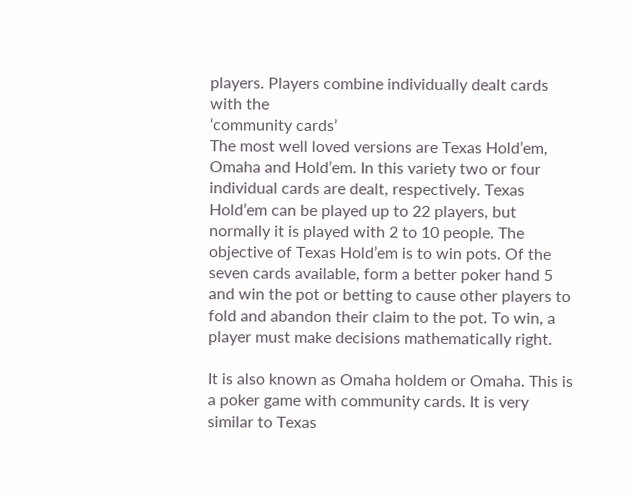players. Players combine individually dealt cards with the
‘community cards’
The most well loved versions are Texas Hold’em, Omaha and Hold’em. In this variety two or four individual cards are dealt, respectively. Texas Hold’em can be played up to 22 players, but normally it is played with 2 to 10 people. The objective of Texas Hold’em is to win pots. Of the seven cards available, form a better poker hand 5 and win the pot or betting to cause other players to fold and abandon their claim to the pot. To win, a player must make decisions mathematically right.

It is also known as Omaha holdem or Omaha. This is a poker game with community cards. It is very similar to Texas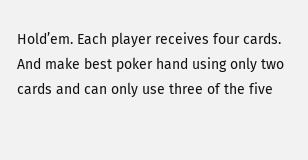Hold’em. Each player receives four cards. And make best poker hand using only two cards and can only use three of the five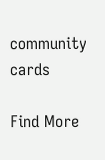community cards

Find More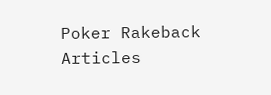Poker Rakeback Articles